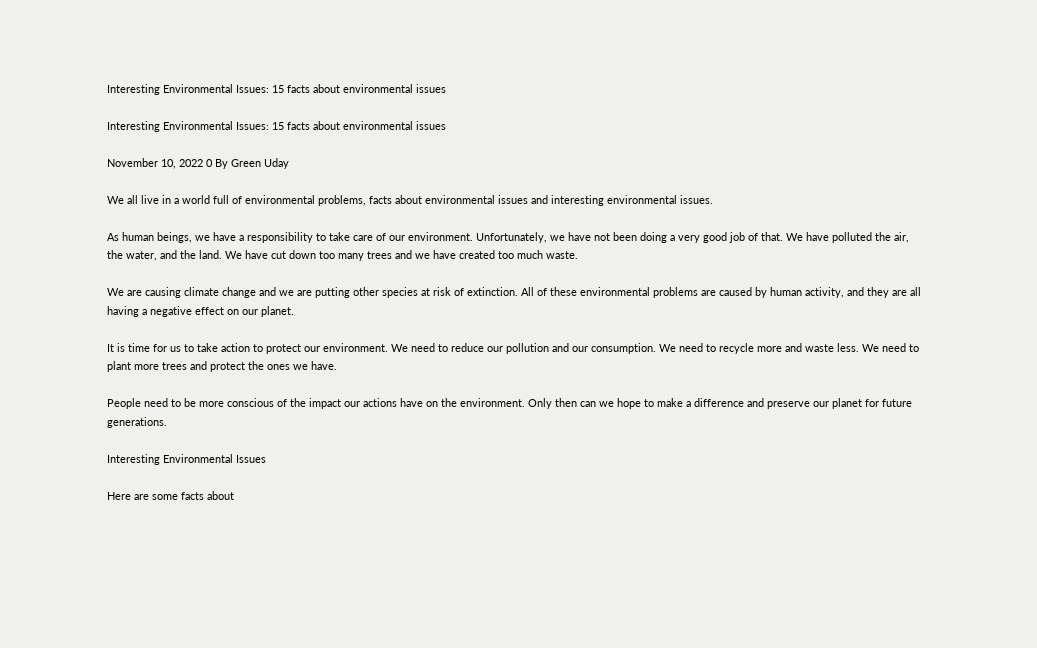Interesting Environmental Issues: 15 facts about environmental issues

Interesting Environmental Issues: 15 facts about environmental issues

November 10, 2022 0 By Green Uday

We all live in a world full of environmental problems, facts about environmental issues and interesting environmental issues.

As human beings, we have a responsibility to take care of our environment. Unfortunately, we have not been doing a very good job of that. We have polluted the air, the water, and the land. We have cut down too many trees and we have created too much waste.

We are causing climate change and we are putting other species at risk of extinction. All of these environmental problems are caused by human activity, and they are all having a negative effect on our planet.

It is time for us to take action to protect our environment. We need to reduce our pollution and our consumption. We need to recycle more and waste less. We need to plant more trees and protect the ones we have.

People need to be more conscious of the impact our actions have on the environment. Only then can we hope to make a difference and preserve our planet for future generations.

Interesting Environmental Issues

Here are some facts about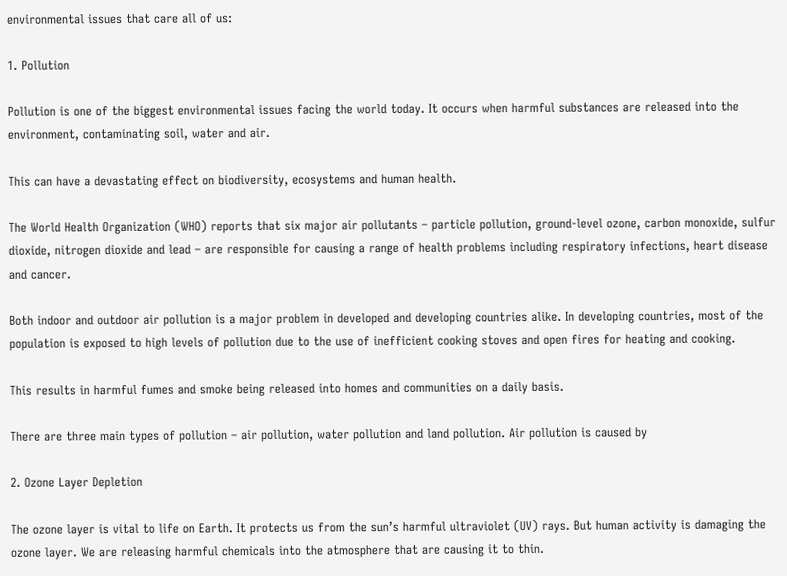environmental issues that care all of us:

1. Pollution

Pollution is one of the biggest environmental issues facing the world today. It occurs when harmful substances are released into the environment, contaminating soil, water and air.

This can have a devastating effect on biodiversity, ecosystems and human health.

The World Health Organization (WHO) reports that six major air pollutants – particle pollution, ground-level ozone, carbon monoxide, sulfur dioxide, nitrogen dioxide and lead – are responsible for causing a range of health problems including respiratory infections, heart disease and cancer.

Both indoor and outdoor air pollution is a major problem in developed and developing countries alike. In developing countries, most of the population is exposed to high levels of pollution due to the use of inefficient cooking stoves and open fires for heating and cooking.

This results in harmful fumes and smoke being released into homes and communities on a daily basis.

There are three main types of pollution – air pollution, water pollution and land pollution. Air pollution is caused by

2. Ozone Layer Depletion

The ozone layer is vital to life on Earth. It protects us from the sun’s harmful ultraviolet (UV) rays. But human activity is damaging the ozone layer. We are releasing harmful chemicals into the atmosphere that are causing it to thin.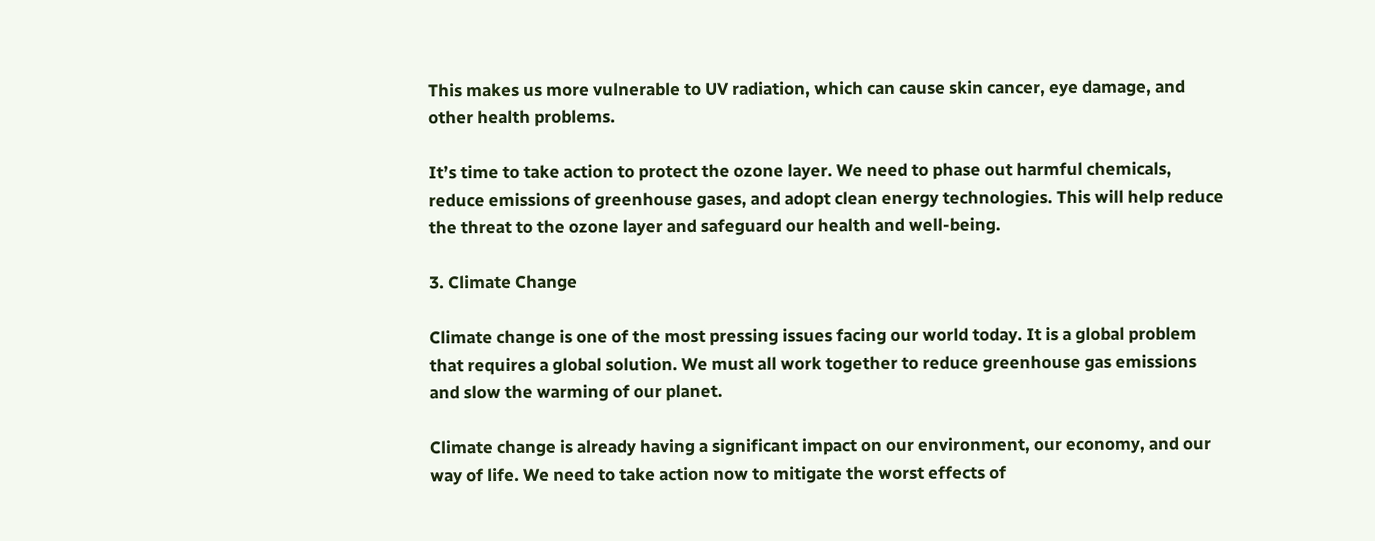This makes us more vulnerable to UV radiation, which can cause skin cancer, eye damage, and other health problems.

It’s time to take action to protect the ozone layer. We need to phase out harmful chemicals, reduce emissions of greenhouse gases, and adopt clean energy technologies. This will help reduce the threat to the ozone layer and safeguard our health and well-being.

3. Climate Change

Climate change is one of the most pressing issues facing our world today. It is a global problem that requires a global solution. We must all work together to reduce greenhouse gas emissions and slow the warming of our planet.

Climate change is already having a significant impact on our environment, our economy, and our way of life. We need to take action now to mitigate the worst effects of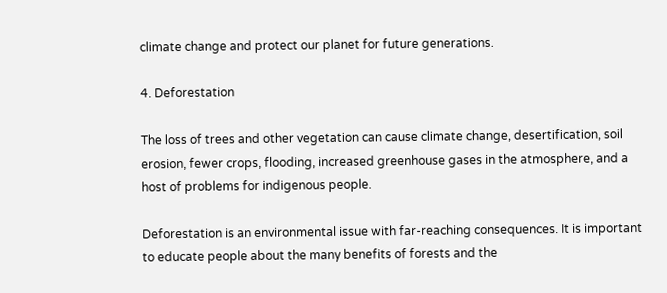climate change and protect our planet for future generations.

4. Deforestation

The loss of trees and other vegetation can cause climate change, desertification, soil erosion, fewer crops, flooding, increased greenhouse gases in the atmosphere, and a host of problems for indigenous people.

Deforestation is an environmental issue with far-reaching consequences. It is important to educate people about the many benefits of forests and the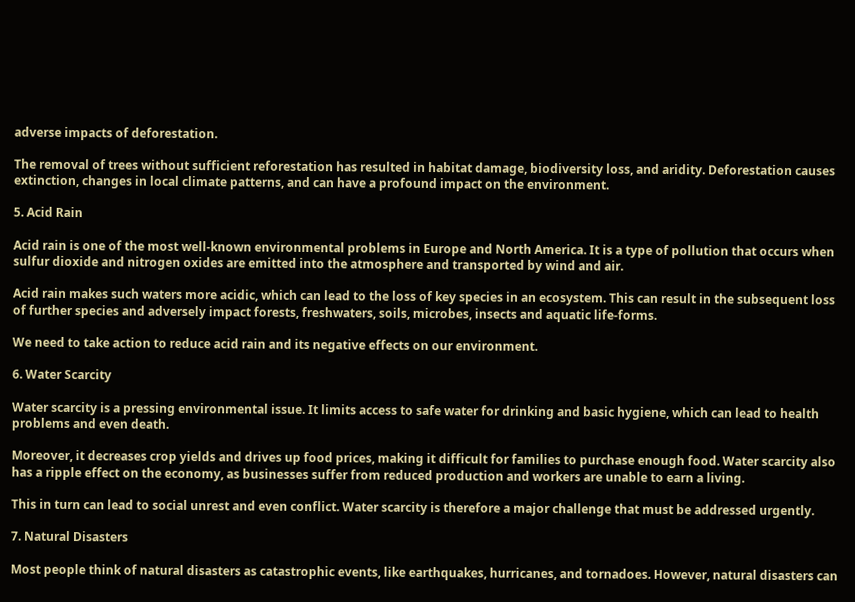adverse impacts of deforestation.

The removal of trees without sufficient reforestation has resulted in habitat damage, biodiversity loss, and aridity. Deforestation causes extinction, changes in local climate patterns, and can have a profound impact on the environment.

5. Acid Rain

Acid rain is one of the most well-known environmental problems in Europe and North America. It is a type of pollution that occurs when sulfur dioxide and nitrogen oxides are emitted into the atmosphere and transported by wind and air.

Acid rain makes such waters more acidic, which can lead to the loss of key species in an ecosystem. This can result in the subsequent loss of further species and adversely impact forests, freshwaters, soils, microbes, insects and aquatic life-forms.

We need to take action to reduce acid rain and its negative effects on our environment.

6. Water Scarcity

Water scarcity is a pressing environmental issue. It limits access to safe water for drinking and basic hygiene, which can lead to health problems and even death.

Moreover, it decreases crop yields and drives up food prices, making it difficult for families to purchase enough food. Water scarcity also has a ripple effect on the economy, as businesses suffer from reduced production and workers are unable to earn a living.

This in turn can lead to social unrest and even conflict. Water scarcity is therefore a major challenge that must be addressed urgently.

7. Natural Disasters

Most people think of natural disasters as catastrophic events, like earthquakes, hurricanes, and tornadoes. However, natural disasters can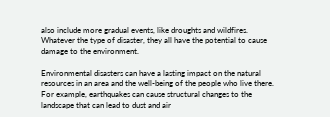also include more gradual events, like droughts and wildfires. Whatever the type of disaster, they all have the potential to cause damage to the environment.

Environmental disasters can have a lasting impact on the natural resources in an area and the well-being of the people who live there. For example, earthquakes can cause structural changes to the landscape that can lead to dust and air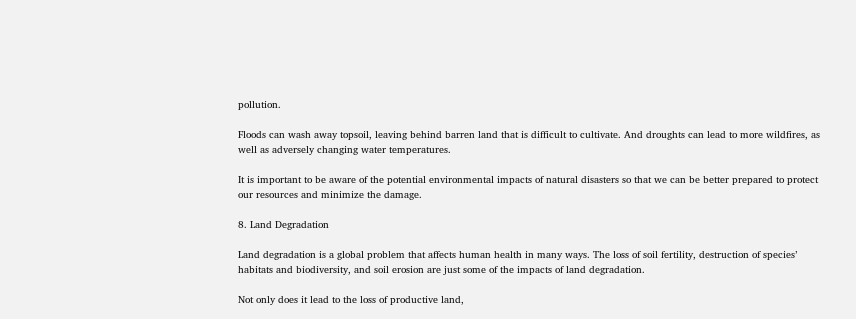pollution.

Floods can wash away topsoil, leaving behind barren land that is difficult to cultivate. And droughts can lead to more wildfires, as well as adversely changing water temperatures.

It is important to be aware of the potential environmental impacts of natural disasters so that we can be better prepared to protect our resources and minimize the damage.

8. Land Degradation

Land degradation is a global problem that affects human health in many ways. The loss of soil fertility, destruction of species’ habitats and biodiversity, and soil erosion are just some of the impacts of land degradation.

Not only does it lead to the loss of productive land,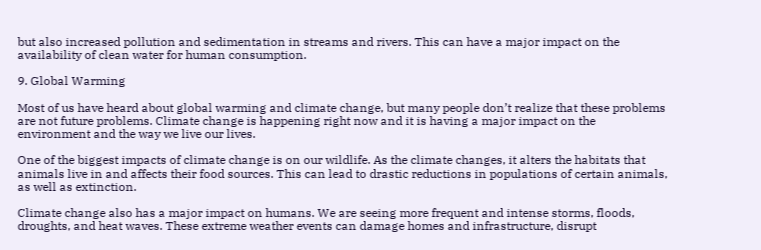but also increased pollution and sedimentation in streams and rivers. This can have a major impact on the availability of clean water for human consumption.

9. Global Warming

Most of us have heard about global warming and climate change, but many people don’t realize that these problems are not future problems. Climate change is happening right now and it is having a major impact on the environment and the way we live our lives.

One of the biggest impacts of climate change is on our wildlife. As the climate changes, it alters the habitats that animals live in and affects their food sources. This can lead to drastic reductions in populations of certain animals, as well as extinction.

Climate change also has a major impact on humans. We are seeing more frequent and intense storms, floods, droughts, and heat waves. These extreme weather events can damage homes and infrastructure, disrupt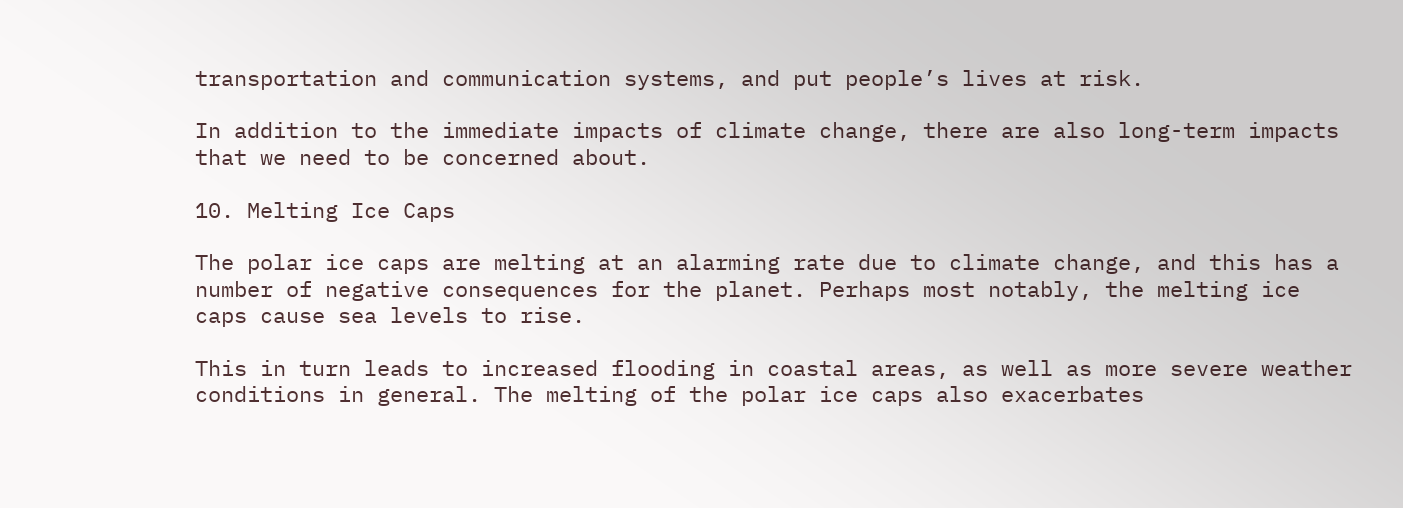transportation and communication systems, and put people’s lives at risk.

In addition to the immediate impacts of climate change, there are also long-term impacts that we need to be concerned about.

10. Melting Ice Caps

The polar ice caps are melting at an alarming rate due to climate change, and this has a number of negative consequences for the planet. Perhaps most notably, the melting ice caps cause sea levels to rise.

This in turn leads to increased flooding in coastal areas, as well as more severe weather conditions in general. The melting of the polar ice caps also exacerbates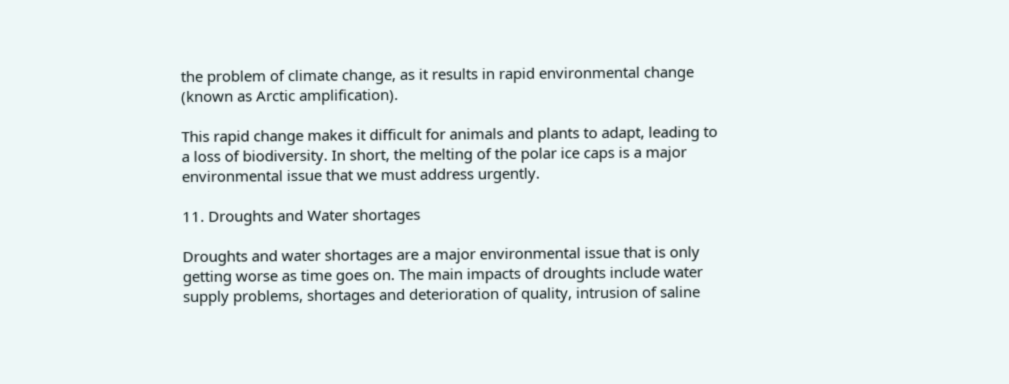the problem of climate change, as it results in rapid environmental change (known as Arctic amplification).

This rapid change makes it difficult for animals and plants to adapt, leading to a loss of biodiversity. In short, the melting of the polar ice caps is a major environmental issue that we must address urgently.

11. Droughts and Water shortages

Droughts and water shortages are a major environmental issue that is only getting worse as time goes on. The main impacts of droughts include water supply problems, shortages and deterioration of quality, intrusion of saline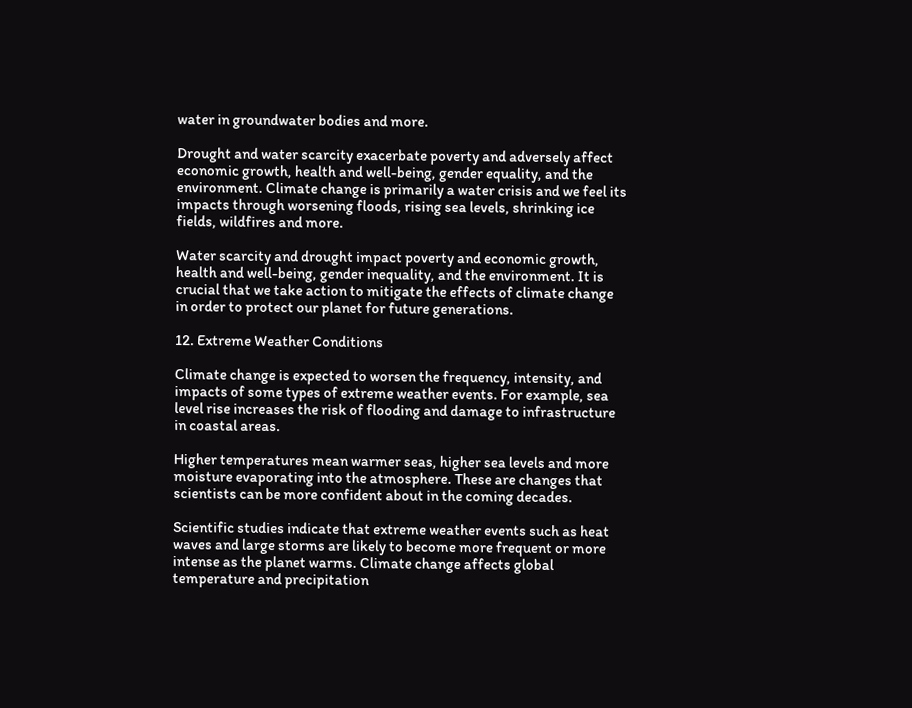water in groundwater bodies and more.

Drought and water scarcity exacerbate poverty and adversely affect economic growth, health and well-being, gender equality, and the environment. Climate change is primarily a water crisis and we feel its impacts through worsening floods, rising sea levels, shrinking ice fields, wildfires and more.

Water scarcity and drought impact poverty and economic growth, health and well-being, gender inequality, and the environment. It is crucial that we take action to mitigate the effects of climate change in order to protect our planet for future generations.

12. Extreme Weather Conditions

Climate change is expected to worsen the frequency, intensity, and impacts of some types of extreme weather events. For example, sea level rise increases the risk of flooding and damage to infrastructure in coastal areas.

Higher temperatures mean warmer seas, higher sea levels and more moisture evaporating into the atmosphere. These are changes that scientists can be more confident about in the coming decades.

Scientific studies indicate that extreme weather events such as heat waves and large storms are likely to become more frequent or more intense as the planet warms. Climate change affects global temperature and precipitation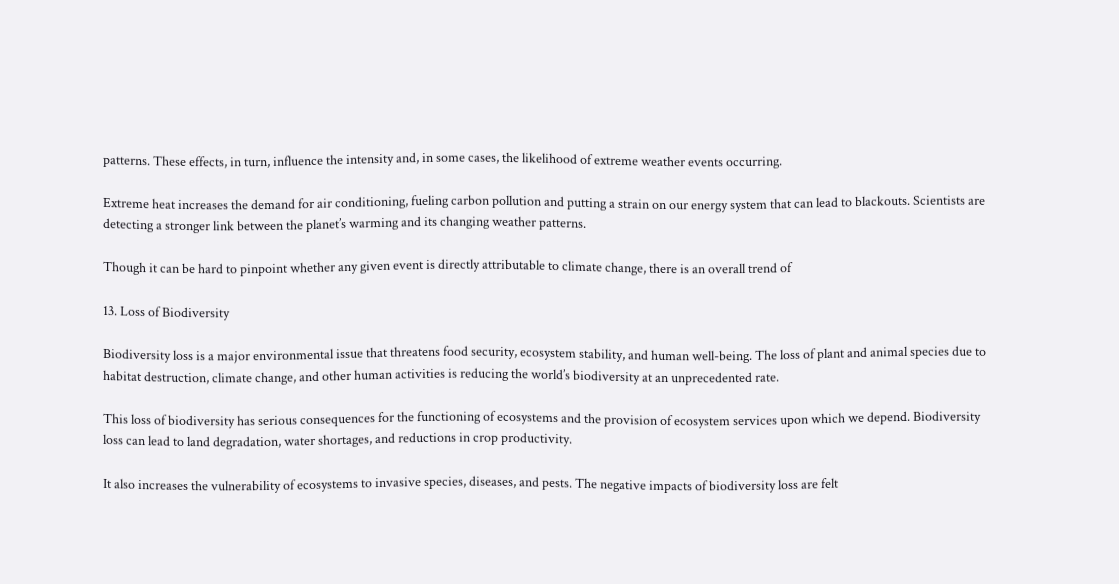patterns. These effects, in turn, influence the intensity and, in some cases, the likelihood of extreme weather events occurring.

Extreme heat increases the demand for air conditioning, fueling carbon pollution and putting a strain on our energy system that can lead to blackouts. Scientists are detecting a stronger link between the planet’s warming and its changing weather patterns.

Though it can be hard to pinpoint whether any given event is directly attributable to climate change, there is an overall trend of

13. Loss of Biodiversity

Biodiversity loss is a major environmental issue that threatens food security, ecosystem stability, and human well-being. The loss of plant and animal species due to habitat destruction, climate change, and other human activities is reducing the world’s biodiversity at an unprecedented rate.

This loss of biodiversity has serious consequences for the functioning of ecosystems and the provision of ecosystem services upon which we depend. Biodiversity loss can lead to land degradation, water shortages, and reductions in crop productivity.

It also increases the vulnerability of ecosystems to invasive species, diseases, and pests. The negative impacts of biodiversity loss are felt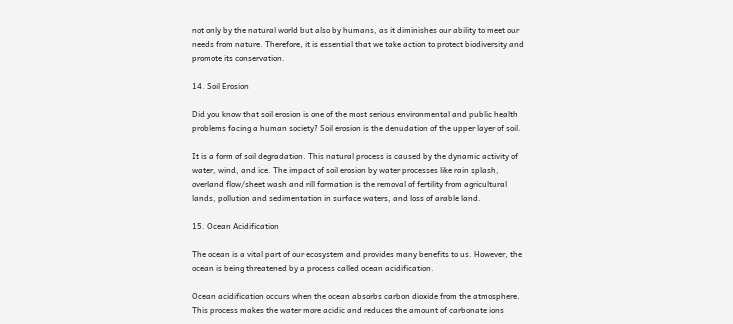not only by the natural world but also by humans, as it diminishes our ability to meet our needs from nature. Therefore, it is essential that we take action to protect biodiversity and promote its conservation.

14. Soil Erosion

Did you know that soil erosion is one of the most serious environmental and public health problems facing a human society? Soil erosion is the denudation of the upper layer of soil.

It is a form of soil degradation. This natural process is caused by the dynamic activity of water, wind, and ice. The impact of soil erosion by water processes like rain splash, overland flow/sheet wash and rill formation is the removal of fertility from agricultural lands, pollution and sedimentation in surface waters, and loss of arable land.

15. Ocean Acidification

The ocean is a vital part of our ecosystem and provides many benefits to us. However, the ocean is being threatened by a process called ocean acidification.

Ocean acidification occurs when the ocean absorbs carbon dioxide from the atmosphere. This process makes the water more acidic and reduces the amount of carbonate ions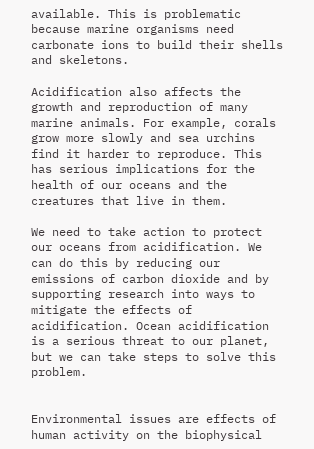available. This is problematic because marine organisms need carbonate ions to build their shells and skeletons.

Acidification also affects the growth and reproduction of many marine animals. For example, corals grow more slowly and sea urchins find it harder to reproduce. This has serious implications for the health of our oceans and the creatures that live in them.

We need to take action to protect our oceans from acidification. We can do this by reducing our emissions of carbon dioxide and by supporting research into ways to mitigate the effects of acidification. Ocean acidification is a serious threat to our planet, but we can take steps to solve this problem.


Environmental issues are effects of human activity on the biophysical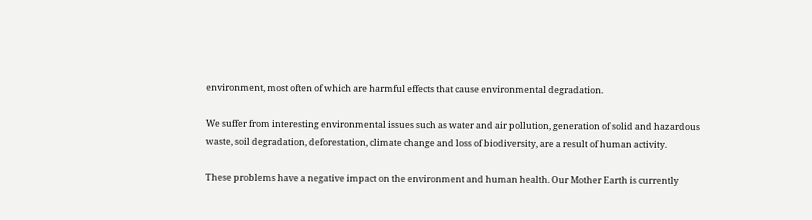environment, most often of which are harmful effects that cause environmental degradation.

We suffer from interesting environmental issues such as water and air pollution, generation of solid and hazardous waste, soil degradation, deforestation, climate change and loss of biodiversity, are a result of human activity.

These problems have a negative impact on the environment and human health. Our Mother Earth is currently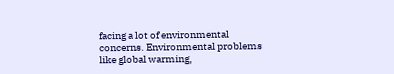facing a lot of environmental concerns. Environmental problems like global warming,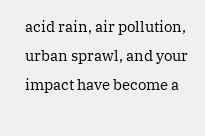acid rain, air pollution, urban sprawl, and your impact have become a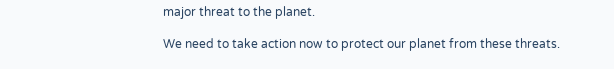major threat to the planet.

We need to take action now to protect our planet from these threats.